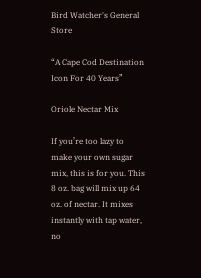Bird Watcher's General Store

“A Cape Cod Destination Icon For 40 Years”

Oriole Nectar Mix

If you’re too lazy to make your own sugar mix, this is for you. This 8 oz. bag will mix up 64 oz. of nectar. It mixes instantly with tap water, no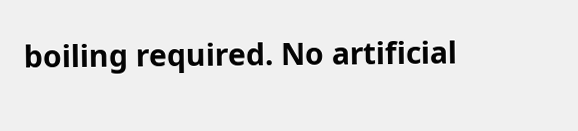boiling required. No artificial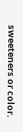sweeteners or color.